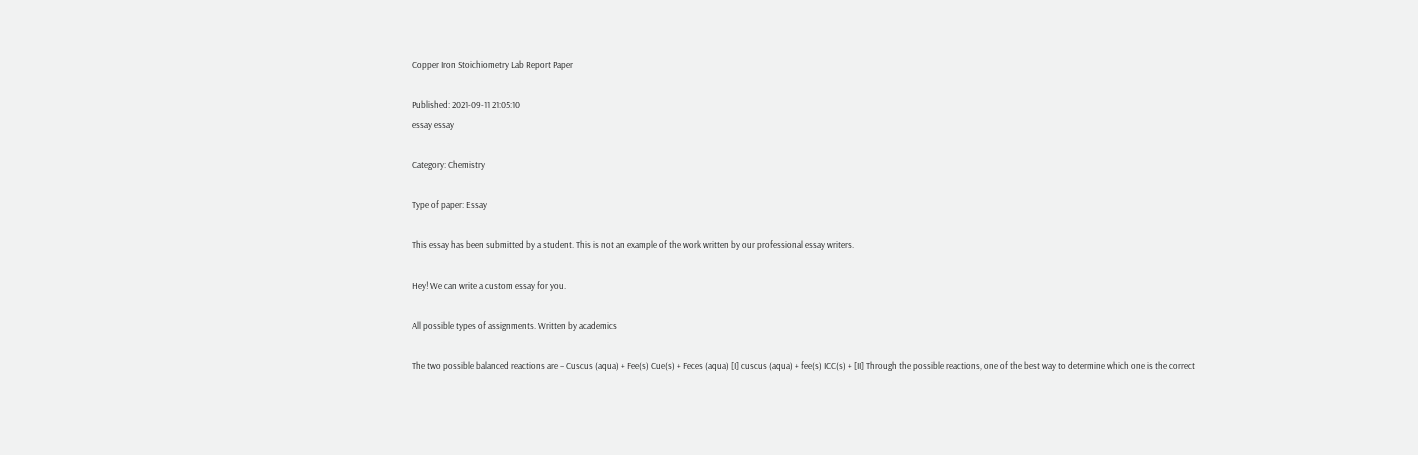Copper Iron Stoichiometry Lab Report Paper

Published: 2021-09-11 21:05:10
essay essay

Category: Chemistry

Type of paper: Essay

This essay has been submitted by a student. This is not an example of the work written by our professional essay writers.

Hey! We can write a custom essay for you.

All possible types of assignments. Written by academics

The two possible balanced reactions are – Cuscus (aqua) + Fee(s) Cue(s) + Feces (aqua) [I] cuscus (aqua) + fee(s) ICC(s) + [II] Through the possible reactions, one of the best way to determine which one is the correct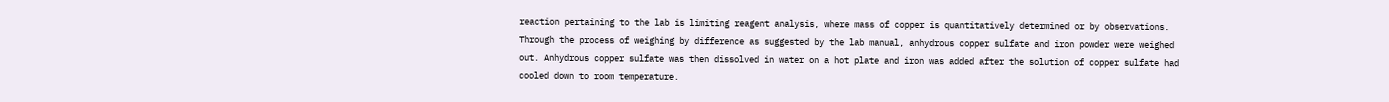reaction pertaining to the lab is limiting reagent analysis, where mass of copper is quantitatively determined or by observations. Through the process of weighing by difference as suggested by the lab manual, anhydrous copper sulfate and iron powder were weighed out. Anhydrous copper sulfate was then dissolved in water on a hot plate and iron was added after the solution of copper sulfate had cooled down to room temperature.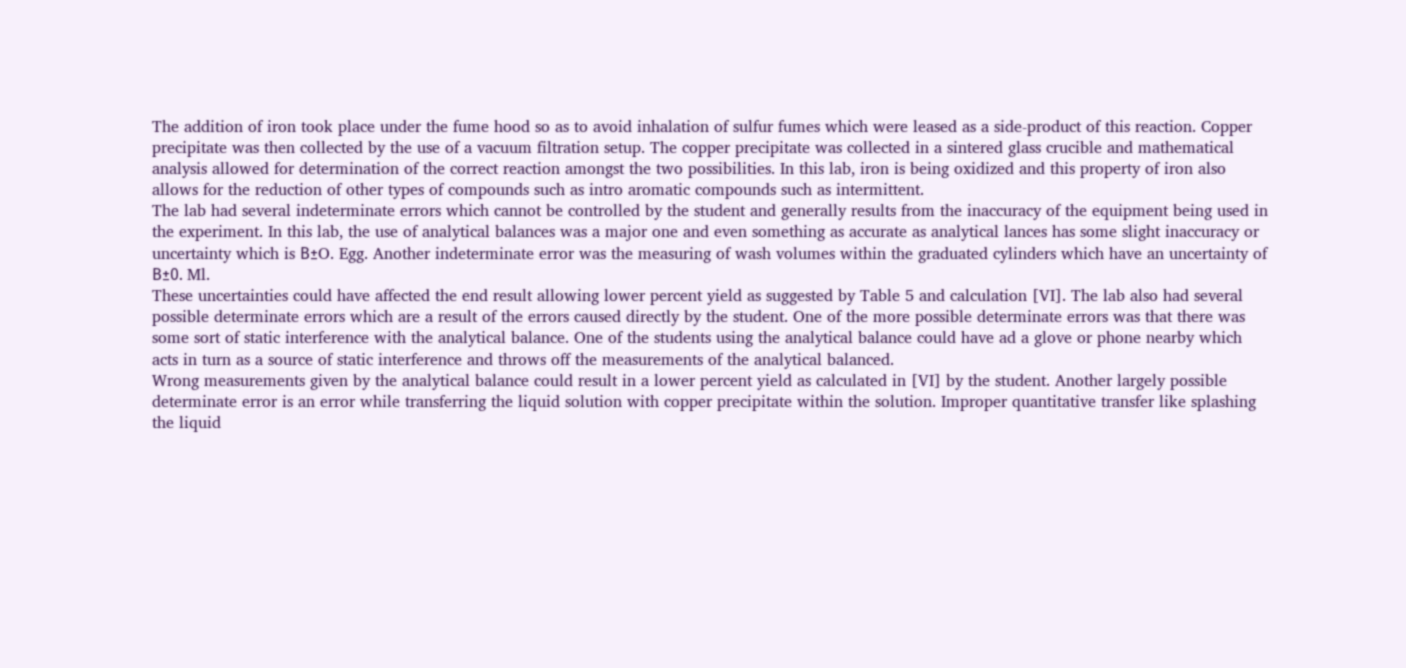The addition of iron took place under the fume hood so as to avoid inhalation of sulfur fumes which were leased as a side-product of this reaction. Copper precipitate was then collected by the use of a vacuum filtration setup. The copper precipitate was collected in a sintered glass crucible and mathematical analysis allowed for determination of the correct reaction amongst the two possibilities. In this lab, iron is being oxidized and this property of iron also allows for the reduction of other types of compounds such as intro aromatic compounds such as intermittent.
The lab had several indeterminate errors which cannot be controlled by the student and generally results from the inaccuracy of the equipment being used in the experiment. In this lab, the use of analytical balances was a major one and even something as accurate as analytical lances has some slight inaccuracy or uncertainty which is В±O. Egg. Another indeterminate error was the measuring of wash volumes within the graduated cylinders which have an uncertainty of В±0. Ml.
These uncertainties could have affected the end result allowing lower percent yield as suggested by Table 5 and calculation [VI]. The lab also had several possible determinate errors which are a result of the errors caused directly by the student. One of the more possible determinate errors was that there was some sort of static interference with the analytical balance. One of the students using the analytical balance could have ad a glove or phone nearby which acts in turn as a source of static interference and throws off the measurements of the analytical balanced.
Wrong measurements given by the analytical balance could result in a lower percent yield as calculated in [VI] by the student. Another largely possible determinate error is an error while transferring the liquid solution with copper precipitate within the solution. Improper quantitative transfer like splashing the liquid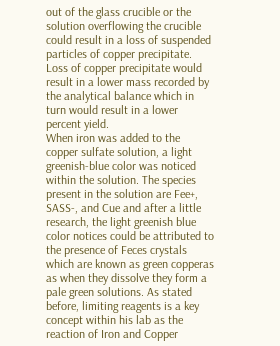out of the glass crucible or the solution overflowing the crucible could result in a loss of suspended particles of copper precipitate. Loss of copper precipitate would result in a lower mass recorded by the analytical balance which in turn would result in a lower percent yield.
When iron was added to the copper sulfate solution, a light greenish-blue color was noticed within the solution. The species present in the solution are Fee+, SASS-, and Cue and after a little research, the light greenish blue color notices could be attributed to the presence of Feces crystals which are known as green copperas as when they dissolve they form a pale green solutions. As stated before, limiting reagents is a key concept within his lab as the reaction of Iron and Copper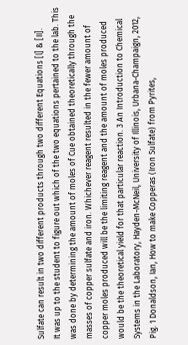Sulfate can result in two different products through two different Equations [l] & [II].
It was up to the student to figure out which of the two equations pertained to the lab. This was done by determining the amount of moles of Cue obtained theoretically through the masses of copper sulfate and iron. Whichever reagent resulted in the fewer amount of copper moles produced will be the limiting reagent and the amount of moles produced would be the theoretical yield for that particular reaction. 3 An Introduction to Chemical Systems in the Laboratory, Hayden-McNeil, University of Illinois, Urbana-Champaign, 2012, Pig. 1 Donaldson, Ian, How to make Copperas (Iron Sulfate) from Pyrites,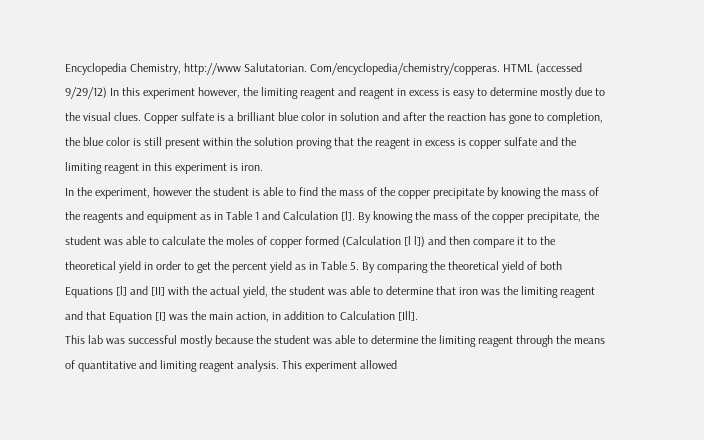Encyclopedia Chemistry, http://www Salutatorian. Com/encyclopedia/chemistry/copperas. HTML (accessed 9/29/12) In this experiment however, the limiting reagent and reagent in excess is easy to determine mostly due to the visual clues. Copper sulfate is a brilliant blue color in solution and after the reaction has gone to completion, the blue color is still present within the solution proving that the reagent in excess is copper sulfate and the limiting reagent in this experiment is iron.
In the experiment, however the student is able to find the mass of the copper precipitate by knowing the mass of the reagents and equipment as in Table 1 and Calculation [l]. By knowing the mass of the copper precipitate, the student was able to calculate the moles of copper formed (Calculation [l l]) and then compare it to the theoretical yield in order to get the percent yield as in Table 5. By comparing the theoretical yield of both Equations [l] and [II] with the actual yield, the student was able to determine that iron was the limiting reagent and that Equation [I] was the main action, in addition to Calculation [Ill].
This lab was successful mostly because the student was able to determine the limiting reagent through the means of quantitative and limiting reagent analysis. This experiment allowed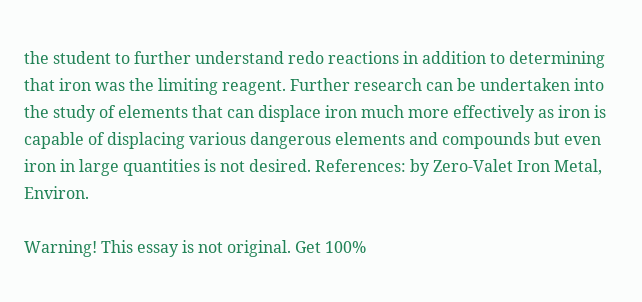the student to further understand redo reactions in addition to determining that iron was the limiting reagent. Further research can be undertaken into the study of elements that can displace iron much more effectively as iron is capable of displacing various dangerous elements and compounds but even iron in large quantities is not desired. References: by Zero-Valet Iron Metal, Environ.

Warning! This essay is not original. Get 100%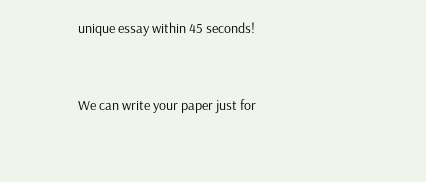unique essay within 45 seconds!


We can write your paper just for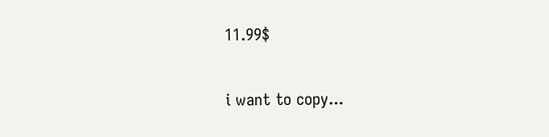11.99$

i want to copy...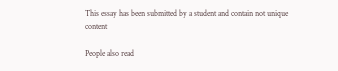This essay has been submitted by a student and contain not unique content

People also read